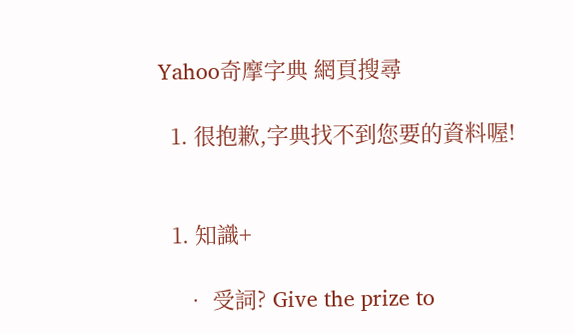Yahoo奇摩字典 網頁搜尋

  1. 很抱歉,字典找不到您要的資料喔!


  1. 知識+

    • 受詞? Give the prize to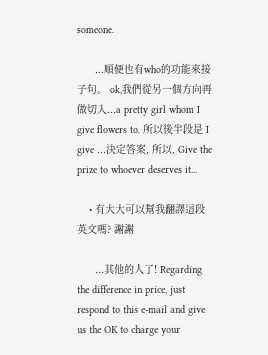someone.

      ...順便也有who的功能來接子句。 ok,我們從另一個方向再做切入...a pretty girl whom I give flowers to. 所以後半段是 I give ...決定答案, 所以, Give the prize to whoever deserves it...

    • 有大大可以幫我翻譯這段英文嗎? 謝謝

      ...其他的人了! Regarding the difference in price, just respond to this e-mail and give us the OK to charge your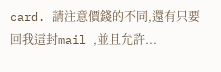card. 請注意價錢的不同,還有只要回我這封mail ,並且允許...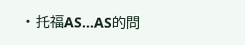• 托福AS...AS的問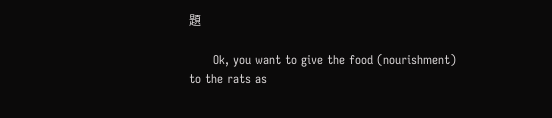題

      Ok, you want to give the food (nourishment) to the rats as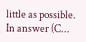little as possible. In answer (C...